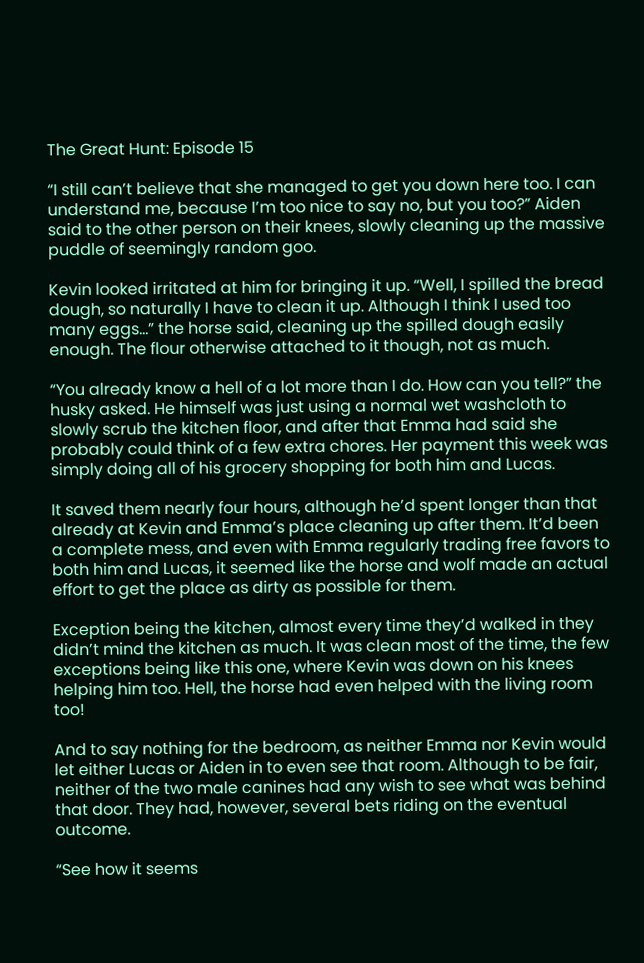The Great Hunt: Episode 15

“I still can’t believe that she managed to get you down here too. I can understand me, because I’m too nice to say no, but you too?” Aiden said to the other person on their knees, slowly cleaning up the massive puddle of seemingly random goo.

Kevin looked irritated at him for bringing it up. “Well, I spilled the bread dough, so naturally I have to clean it up. Although I think I used too many eggs…” the horse said, cleaning up the spilled dough easily enough. The flour otherwise attached to it though, not as much.

“You already know a hell of a lot more than I do. How can you tell?” the husky asked. He himself was just using a normal wet washcloth to slowly scrub the kitchen floor, and after that Emma had said she probably could think of a few extra chores. Her payment this week was simply doing all of his grocery shopping for both him and Lucas.

It saved them nearly four hours, although he’d spent longer than that already at Kevin and Emma’s place cleaning up after them. It’d been a complete mess, and even with Emma regularly trading free favors to both him and Lucas, it seemed like the horse and wolf made an actual effort to get the place as dirty as possible for them.

Exception being the kitchen, almost every time they’d walked in they didn’t mind the kitchen as much. It was clean most of the time, the few exceptions being like this one, where Kevin was down on his knees helping him too. Hell, the horse had even helped with the living room too!

And to say nothing for the bedroom, as neither Emma nor Kevin would let either Lucas or Aiden in to even see that room. Although to be fair, neither of the two male canines had any wish to see what was behind that door. They had, however, several bets riding on the eventual outcome.

“See how it seems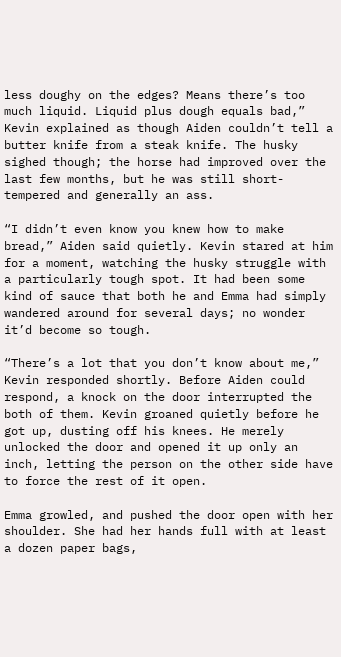less doughy on the edges? Means there’s too much liquid. Liquid plus dough equals bad,” Kevin explained as though Aiden couldn’t tell a butter knife from a steak knife. The husky sighed though; the horse had improved over the last few months, but he was still short-tempered and generally an ass.

“I didn’t even know you knew how to make bread,” Aiden said quietly. Kevin stared at him for a moment, watching the husky struggle with a particularly tough spot. It had been some kind of sauce that both he and Emma had simply wandered around for several days; no wonder it’d become so tough.

“There’s a lot that you don’t know about me,” Kevin responded shortly. Before Aiden could respond, a knock on the door interrupted the both of them. Kevin groaned quietly before he got up, dusting off his knees. He merely unlocked the door and opened it up only an inch, letting the person on the other side have to force the rest of it open.

Emma growled, and pushed the door open with her shoulder. She had her hands full with at least a dozen paper bags,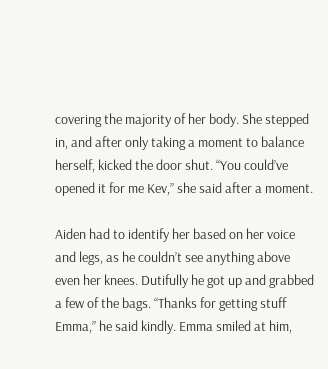covering the majority of her body. She stepped in, and after only taking a moment to balance herself, kicked the door shut. “You could’ve opened it for me Kev,” she said after a moment.

Aiden had to identify her based on her voice and legs, as he couldn’t see anything above even her knees. Dutifully he got up and grabbed a few of the bags. “Thanks for getting stuff Emma,” he said kindly. Emma smiled at him,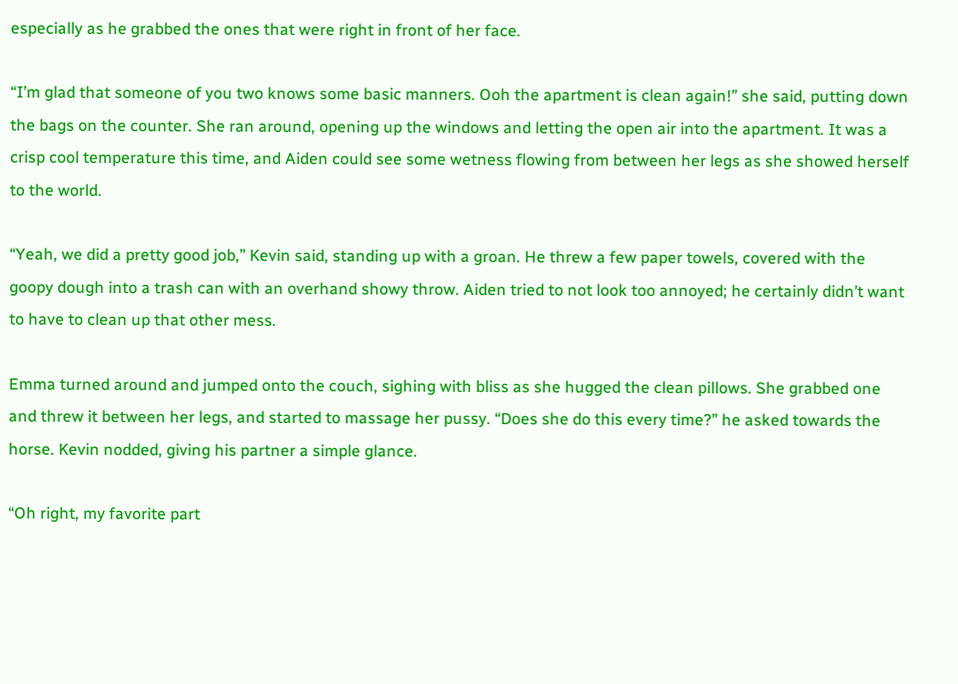especially as he grabbed the ones that were right in front of her face.

“I’m glad that someone of you two knows some basic manners. Ooh the apartment is clean again!” she said, putting down the bags on the counter. She ran around, opening up the windows and letting the open air into the apartment. It was a crisp cool temperature this time, and Aiden could see some wetness flowing from between her legs as she showed herself to the world.

“Yeah, we did a pretty good job,” Kevin said, standing up with a groan. He threw a few paper towels, covered with the goopy dough into a trash can with an overhand showy throw. Aiden tried to not look too annoyed; he certainly didn’t want to have to clean up that other mess.

Emma turned around and jumped onto the couch, sighing with bliss as she hugged the clean pillows. She grabbed one and threw it between her legs, and started to massage her pussy. “Does she do this every time?” he asked towards the horse. Kevin nodded, giving his partner a simple glance.

“Oh right, my favorite part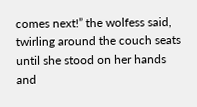comes next!” the wolfess said, twirling around the couch seats until she stood on her hands and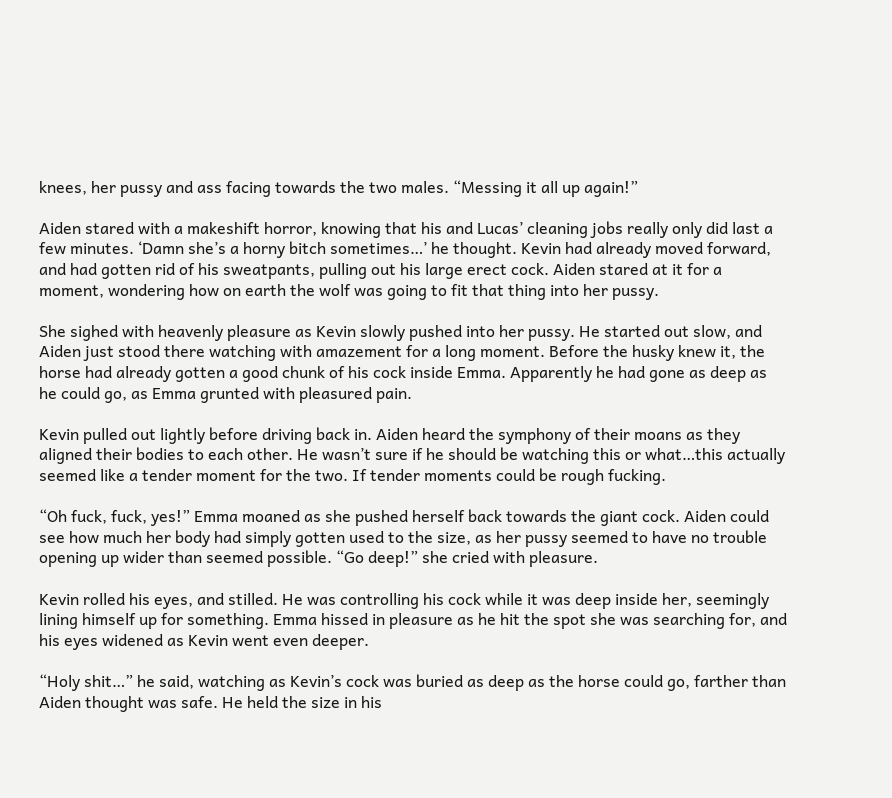knees, her pussy and ass facing towards the two males. “Messing it all up again!”

Aiden stared with a makeshift horror, knowing that his and Lucas’ cleaning jobs really only did last a few minutes. ‘Damn she’s a horny bitch sometimes…’ he thought. Kevin had already moved forward, and had gotten rid of his sweatpants, pulling out his large erect cock. Aiden stared at it for a moment, wondering how on earth the wolf was going to fit that thing into her pussy.

She sighed with heavenly pleasure as Kevin slowly pushed into her pussy. He started out slow, and Aiden just stood there watching with amazement for a long moment. Before the husky knew it, the horse had already gotten a good chunk of his cock inside Emma. Apparently he had gone as deep as he could go, as Emma grunted with pleasured pain.

Kevin pulled out lightly before driving back in. Aiden heard the symphony of their moans as they aligned their bodies to each other. He wasn’t sure if he should be watching this or what…this actually seemed like a tender moment for the two. If tender moments could be rough fucking.

“Oh fuck, fuck, yes!” Emma moaned as she pushed herself back towards the giant cock. Aiden could see how much her body had simply gotten used to the size, as her pussy seemed to have no trouble opening up wider than seemed possible. “Go deep!” she cried with pleasure.

Kevin rolled his eyes, and stilled. He was controlling his cock while it was deep inside her, seemingly lining himself up for something. Emma hissed in pleasure as he hit the spot she was searching for, and his eyes widened as Kevin went even deeper.

“Holy shit…” he said, watching as Kevin’s cock was buried as deep as the horse could go, farther than Aiden thought was safe. He held the size in his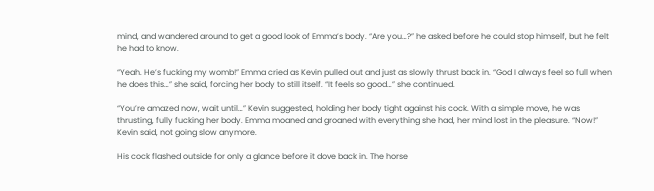mind, and wandered around to get a good look of Emma’s body. “Are you…?” he asked before he could stop himself, but he felt he had to know.

“Yeah. He’s fucking my womb!” Emma cried as Kevin pulled out and just as slowly thrust back in. “God I always feel so full when he does this…” she said, forcing her body to still itself. “It feels so good…” she continued.

“You’re amazed now, wait until…” Kevin suggested, holding her body tight against his cock. With a simple move, he was thrusting, fully fucking her body. Emma moaned and groaned with everything she had, her mind lost in the pleasure. “Now!” Kevin said, not going slow anymore.

His cock flashed outside for only a glance before it dove back in. The horse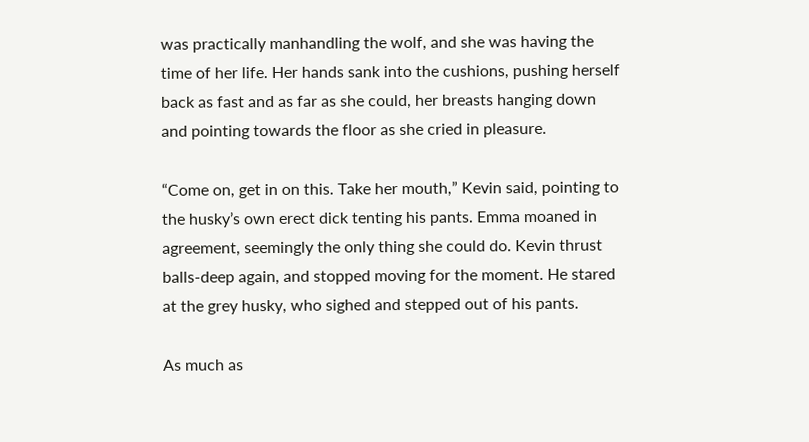was practically manhandling the wolf, and she was having the time of her life. Her hands sank into the cushions, pushing herself back as fast and as far as she could, her breasts hanging down and pointing towards the floor as she cried in pleasure.

“Come on, get in on this. Take her mouth,” Kevin said, pointing to the husky’s own erect dick tenting his pants. Emma moaned in agreement, seemingly the only thing she could do. Kevin thrust balls-deep again, and stopped moving for the moment. He stared at the grey husky, who sighed and stepped out of his pants.

As much as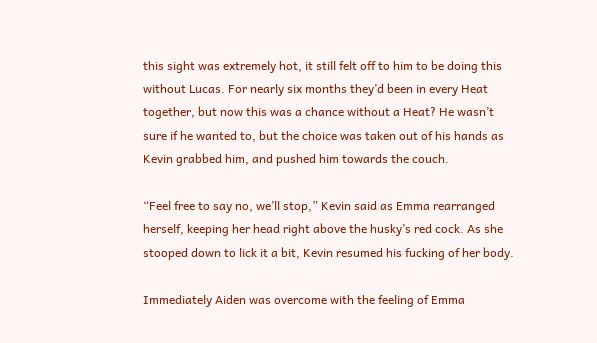this sight was extremely hot, it still felt off to him to be doing this without Lucas. For nearly six months they’d been in every Heat together, but now this was a chance without a Heat? He wasn’t sure if he wanted to, but the choice was taken out of his hands as Kevin grabbed him, and pushed him towards the couch.

“Feel free to say no, we’ll stop,” Kevin said as Emma rearranged herself, keeping her head right above the husky’s red cock. As she stooped down to lick it a bit, Kevin resumed his fucking of her body.

Immediately Aiden was overcome with the feeling of Emma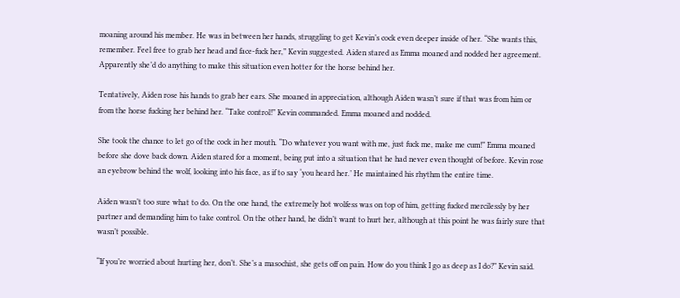moaning around his member. He was in between her hands, struggling to get Kevin’s cock even deeper inside of her. “She wants this, remember. Feel free to grab her head and face-fuck her,” Kevin suggested. Aiden stared as Emma moaned and nodded her agreement. Apparently she’d do anything to make this situation even hotter for the horse behind her.

Tentatively, Aiden rose his hands to grab her ears. She moaned in appreciation, although Aiden wasn’t sure if that was from him or from the horse fucking her behind her. “Take control!” Kevin commanded. Emma moaned and nodded.

She took the chance to let go of the cock in her mouth. “Do whatever you want with me, just fuck me, make me cum!” Emma moaned before she dove back down. Aiden stared for a moment, being put into a situation that he had never even thought of before. Kevin rose an eyebrow behind the wolf, looking into his face, as if to say ‘you heard her.’ He maintained his rhythm the entire time.

Aiden wasn’t too sure what to do. On the one hand, the extremely hot wolfess was on top of him, getting fucked mercilessly by her partner and demanding him to take control. On the other hand, he didn’t want to hurt her, although at this point he was fairly sure that wasn’t possible.

“If you’re worried about hurting her, don’t. She’s a masochist, she gets off on pain. How do you think I go as deep as I do?” Kevin said.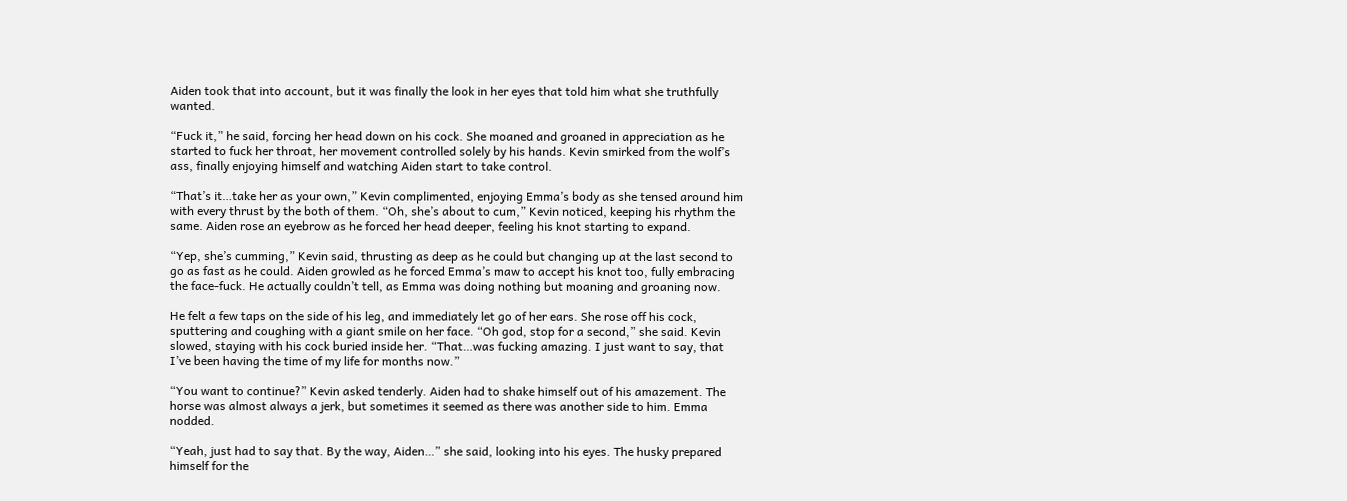Aiden took that into account, but it was finally the look in her eyes that told him what she truthfully wanted.

“Fuck it,” he said, forcing her head down on his cock. She moaned and groaned in appreciation as he started to fuck her throat, her movement controlled solely by his hands. Kevin smirked from the wolf’s ass, finally enjoying himself and watching Aiden start to take control.

“That’s it…take her as your own,” Kevin complimented, enjoying Emma’s body as she tensed around him with every thrust by the both of them. “Oh, she’s about to cum,” Kevin noticed, keeping his rhythm the same. Aiden rose an eyebrow as he forced her head deeper, feeling his knot starting to expand.

“Yep, she’s cumming,” Kevin said, thrusting as deep as he could but changing up at the last second to go as fast as he could. Aiden growled as he forced Emma’s maw to accept his knot too, fully embracing the face-fuck. He actually couldn’t tell, as Emma was doing nothing but moaning and groaning now.

He felt a few taps on the side of his leg, and immediately let go of her ears. She rose off his cock, sputtering and coughing with a giant smile on her face. “Oh god, stop for a second,” she said. Kevin slowed, staying with his cock buried inside her. “That…was fucking amazing. I just want to say, that I’ve been having the time of my life for months now.”

“You want to continue?” Kevin asked tenderly. Aiden had to shake himself out of his amazement. The horse was almost always a jerk, but sometimes it seemed as there was another side to him. Emma nodded.

“Yeah, just had to say that. By the way, Aiden…” she said, looking into his eyes. The husky prepared himself for the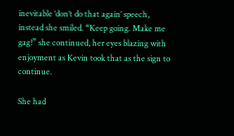inevitable ‘don’t do that again’ speech, instead she smiled. “Keep going. Make me gag!” she continued, her eyes blazing with enjoyment as Kevin took that as the sign to continue.

She had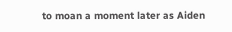to moan a moment later as Aiden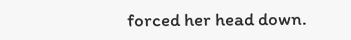forced her head down.